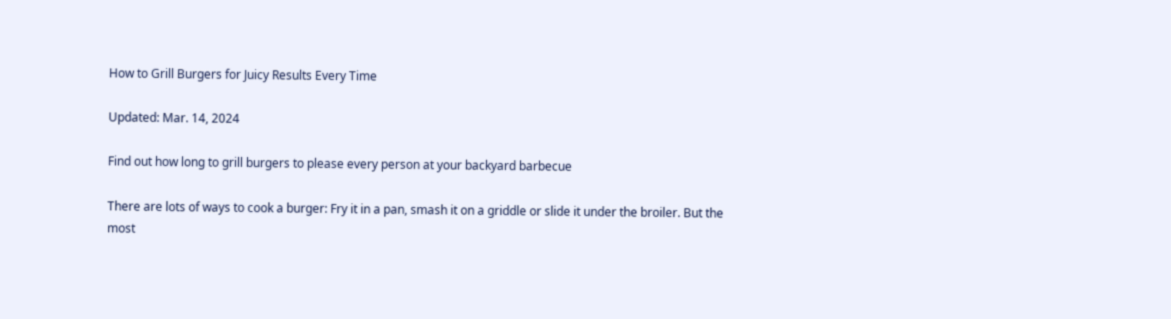How to Grill Burgers for Juicy Results Every Time

Updated: Mar. 14, 2024

Find out how long to grill burgers to please every person at your backyard barbecue

There are lots of ways to cook a burger: Fry it in a pan, smash it on a griddle or slide it under the broiler. But the most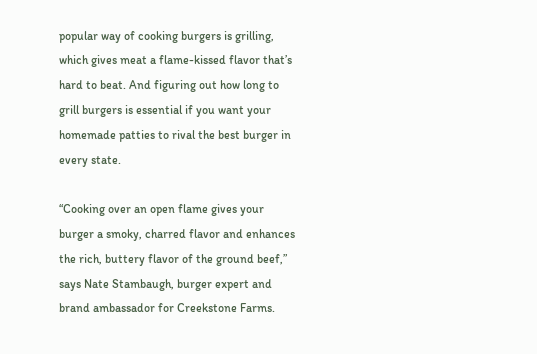popular way of cooking burgers is grilling, which gives meat a flame-kissed flavor that’s hard to beat. And figuring out how long to grill burgers is essential if you want your homemade patties to rival the best burger in every state.

“Cooking over an open flame gives your burger a smoky, charred flavor and enhances the rich, buttery flavor of the ground beef,” says Nate Stambaugh, burger expert and brand ambassador for Creekstone Farms.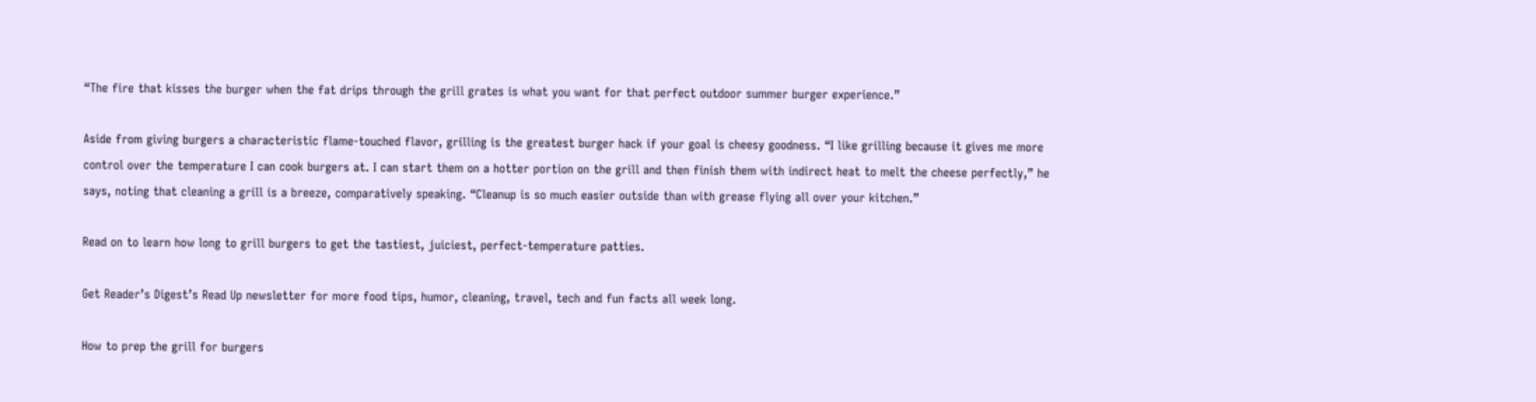“The fire that kisses the burger when the fat drips through the grill grates is what you want for that perfect outdoor summer burger experience.”

Aside from giving burgers a characteristic flame-touched flavor, grilling is the greatest burger hack if your goal is cheesy goodness. “I like grilling because it gives me more control over the temperature I can cook burgers at. I can start them on a hotter portion on the grill and then finish them with indirect heat to melt the cheese perfectly,” he says, noting that cleaning a grill is a breeze, comparatively speaking. “Cleanup is so much easier outside than with grease flying all over your kitchen.”

Read on to learn how long to grill burgers to get the tastiest, juiciest, perfect-temperature patties.

Get Reader’s Digest’s Read Up newsletter for more food tips, humor, cleaning, travel, tech and fun facts all week long.

How to prep the grill for burgers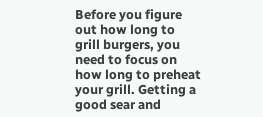Before you figure out how long to grill burgers, you need to focus on how long to preheat your grill. Getting a good sear and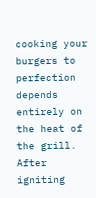cooking your burgers to perfection depends entirely on the heat of the grill. After igniting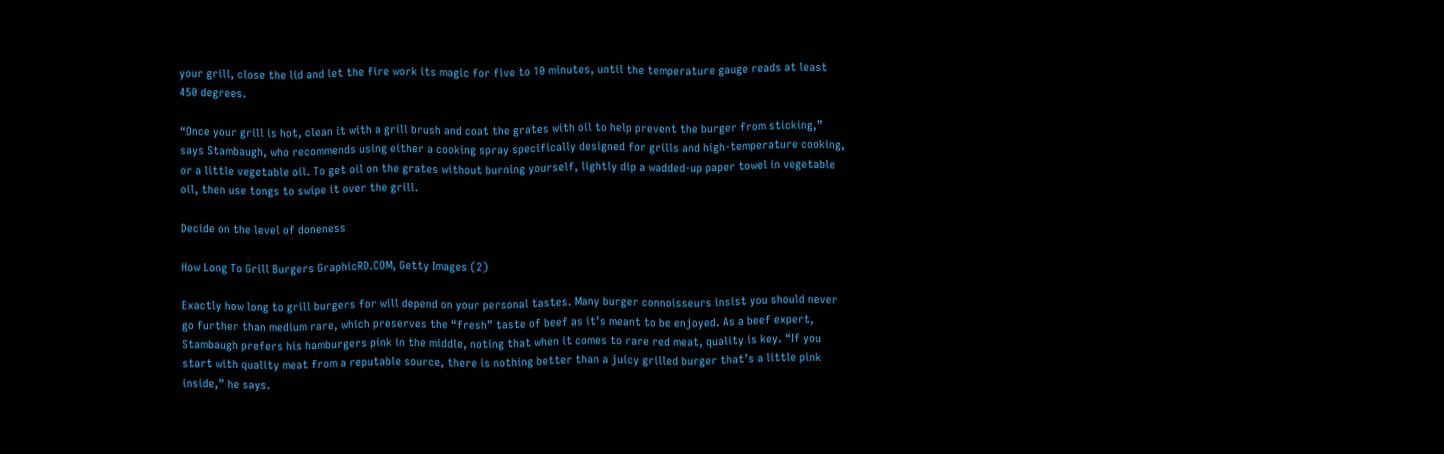your grill, close the lid and let the fire work its magic for five to 10 minutes, until the temperature gauge reads at least 450 degrees.

“Once your grill is hot, clean it with a grill brush and coat the grates with oil to help prevent the burger from sticking,” says Stambaugh, who recommends using either a cooking spray specifically designed for grills and high-temperature cooking, or a little vegetable oil. To get oil on the grates without burning yourself, lightly dip a wadded-up paper towel in vegetable oil, then use tongs to swipe it over the grill.

Decide on the level of doneness

How Long To Grill Burgers GraphicRD.COM, Getty Images (2)

Exactly how long to grill burgers for will depend on your personal tastes. Many burger connoisseurs insist you should never go further than medium rare, which preserves the “fresh” taste of beef as it’s meant to be enjoyed. As a beef expert, Stambaugh prefers his hamburgers pink in the middle, noting that when it comes to rare red meat, quality is key. “If you start with quality meat from a reputable source, there is nothing better than a juicy grilled burger that’s a little pink inside,” he says.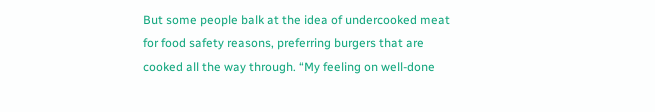But some people balk at the idea of undercooked meat for food safety reasons, preferring burgers that are cooked all the way through. “My feeling on well-done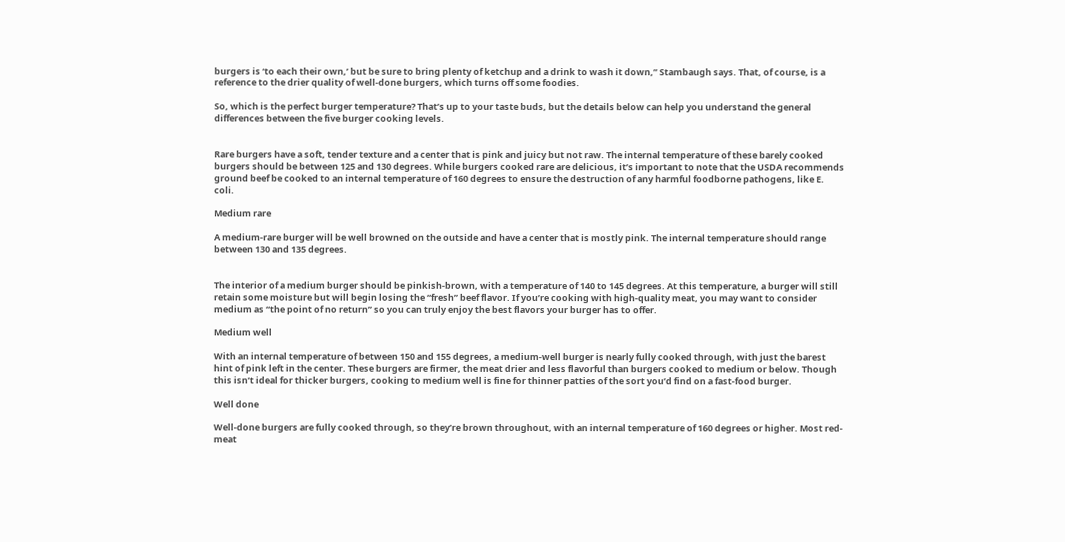burgers is ‘to each their own,’ but be sure to bring plenty of ketchup and a drink to wash it down,” Stambaugh says. That, of course, is a reference to the drier quality of well-done burgers, which turns off some foodies.

So, which is the perfect burger temperature? That’s up to your taste buds, but the details below can help you understand the general differences between the five burger cooking levels.


Rare burgers have a soft, tender texture and a center that is pink and juicy but not raw. The internal temperature of these barely cooked burgers should be between 125 and 130 degrees. While burgers cooked rare are delicious, it’s important to note that the USDA recommends ground beef be cooked to an internal temperature of 160 degrees to ensure the destruction of any harmful foodborne pathogens, like E. coli.

Medium rare

A medium-rare burger will be well browned on the outside and have a center that is mostly pink. The internal temperature should range between 130 and 135 degrees.


The interior of a medium burger should be pinkish-brown, with a temperature of 140 to 145 degrees. At this temperature, a burger will still retain some moisture but will begin losing the “fresh” beef flavor. If you’re cooking with high-quality meat, you may want to consider medium as “the point of no return” so you can truly enjoy the best flavors your burger has to offer.

Medium well

With an internal temperature of between 150 and 155 degrees, a medium-well burger is nearly fully cooked through, with just the barest hint of pink left in the center. These burgers are firmer, the meat drier and less flavorful than burgers cooked to medium or below. Though this isn’t ideal for thicker burgers, cooking to medium well is fine for thinner patties of the sort you’d find on a fast-food burger.

Well done

Well-done burgers are fully cooked through, so they’re brown throughout, with an internal temperature of 160 degrees or higher. Most red-meat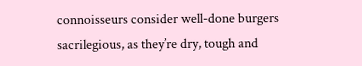connoisseurs consider well-done burgers sacrilegious, as they’re dry, tough and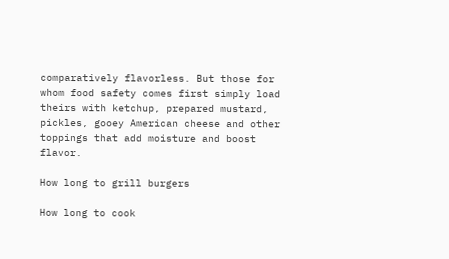comparatively flavorless. But those for whom food safety comes first simply load theirs with ketchup, prepared mustard, pickles, gooey American cheese and other toppings that add moisture and boost flavor.

How long to grill burgers

How long to cook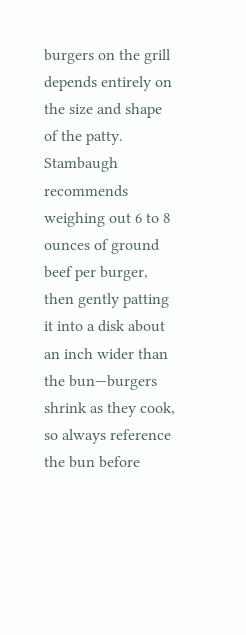burgers on the grill depends entirely on the size and shape of the patty. Stambaugh recommends weighing out 6 to 8 ounces of ground beef per burger, then gently patting it into a disk about an inch wider than the bun—burgers shrink as they cook, so always reference the bun before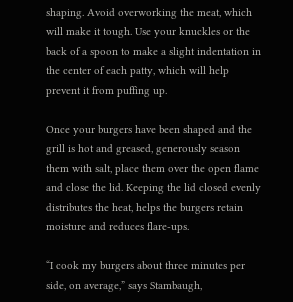shaping. Avoid overworking the meat, which will make it tough. Use your knuckles or the back of a spoon to make a slight indentation in the center of each patty, which will help prevent it from puffing up.

Once your burgers have been shaped and the grill is hot and greased, generously season them with salt, place them over the open flame and close the lid. Keeping the lid closed evenly distributes the heat, helps the burgers retain moisture and reduces flare-ups.

“I cook my burgers about three minutes per side, on average,” says Stambaugh,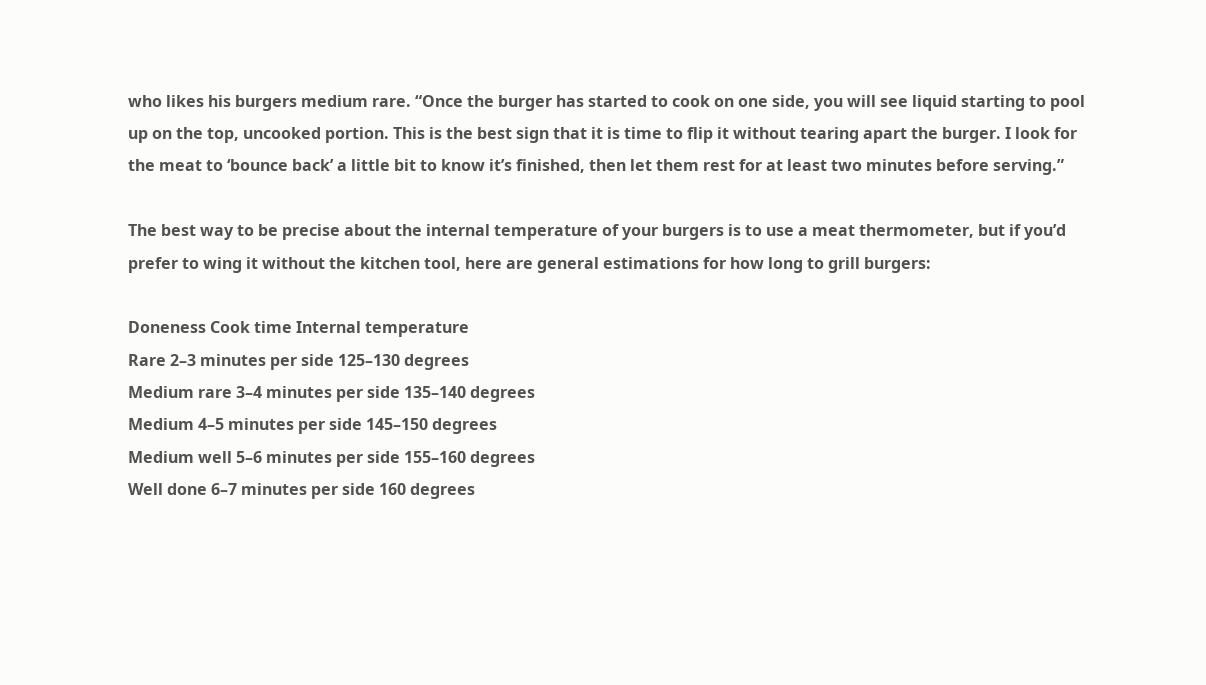who likes his burgers medium rare. “Once the burger has started to cook on one side, you will see liquid starting to pool up on the top, uncooked portion. This is the best sign that it is time to flip it without tearing apart the burger. I look for the meat to ‘bounce back’ a little bit to know it’s finished, then let them rest for at least two minutes before serving.”

The best way to be precise about the internal temperature of your burgers is to use a meat thermometer, but if you’d prefer to wing it without the kitchen tool, here are general estimations for how long to grill burgers:

Doneness Cook time Internal temperature
Rare 2–3 minutes per side 125–130 degrees
Medium rare 3–4 minutes per side 135–140 degrees
Medium 4–5 minutes per side 145–150 degrees
Medium well 5–6 minutes per side 155–160 degrees
Well done 6–7 minutes per side 160 degrees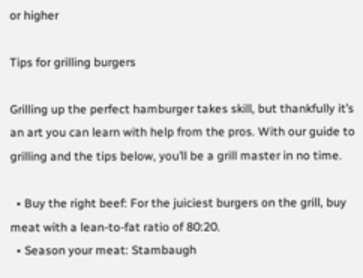or higher

Tips for grilling burgers

Grilling up the perfect hamburger takes skill, but thankfully it’s an art you can learn with help from the pros. With our guide to grilling and the tips below, you’ll be a grill master in no time.

  • Buy the right beef: For the juiciest burgers on the grill, buy meat with a lean-to-fat ratio of 80:20.
  • Season your meat: Stambaugh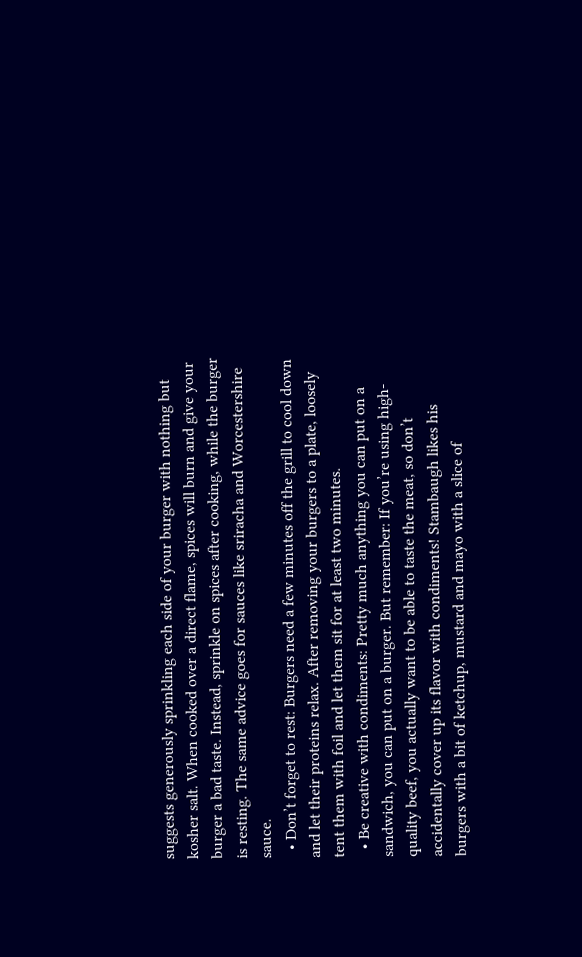suggests generously sprinkling each side of your burger with nothing but kosher salt. When cooked over a direct flame, spices will burn and give your burger a bad taste. Instead, sprinkle on spices after cooking, while the burger is resting. The same advice goes for sauces like sriracha and Worcestershire sauce.
  • Don’t forget to rest: Burgers need a few minutes off the grill to cool down and let their proteins relax. After removing your burgers to a plate, loosely tent them with foil and let them sit for at least two minutes.
  • Be creative with condiments: Pretty much anything you can put on a sandwich, you can put on a burger. But remember: If you’re using high-quality beef, you actually want to be able to taste the meat, so don’t accidentally cover up its flavor with condiments! Stambaugh likes his burgers with a bit of ketchup, mustard and mayo with a slice of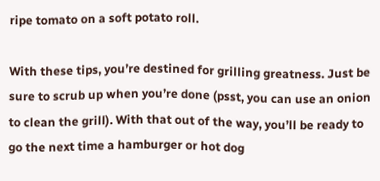ripe tomato on a soft potato roll.

With these tips, you’re destined for grilling greatness. Just be sure to scrub up when you’re done (psst, you can use an onion to clean the grill). With that out of the way, you’ll be ready to go the next time a hamburger or hot dog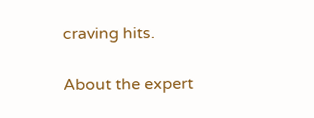craving hits.

About the expert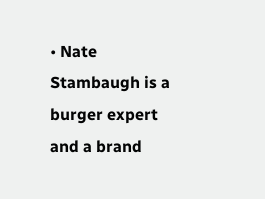• Nate Stambaugh is a burger expert and a brand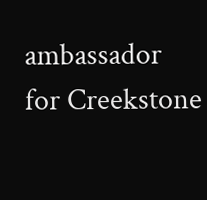ambassador for Creekstone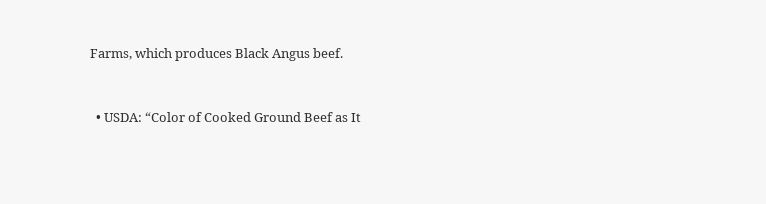Farms, which produces Black Angus beef.


  • USDA: “Color of Cooked Ground Beef as It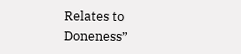Relates to Doneness”